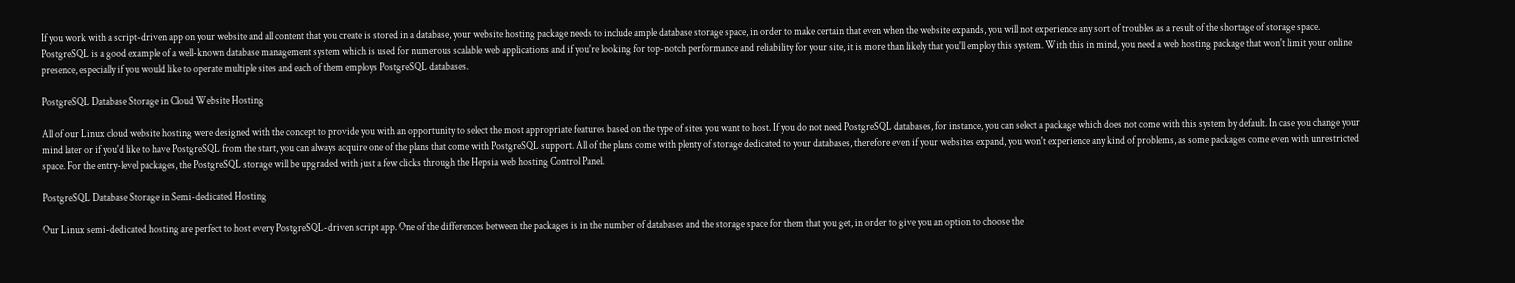If you work with a script-driven app on your website and all content that you create is stored in a database, your website hosting package needs to include ample database storage space, in order to make certain that even when the website expands, you will not experience any sort of troubles as a result of the shortage of storage space. PostgreSQL is a good example of a well-known database management system which is used for numerous scalable web applications and if you're looking for top-notch performance and reliability for your site, it is more than likely that you'll employ this system. With this in mind, you need a web hosting package that won't limit your online presence, especially if you would like to operate multiple sites and each of them employs PostgreSQL databases.

PostgreSQL Database Storage in Cloud Website Hosting

All of our Linux cloud website hosting were designed with the concept to provide you with an opportunity to select the most appropriate features based on the type of sites you want to host. If you do not need PostgreSQL databases, for instance, you can select a package which does not come with this system by default. In case you change your mind later or if you'd like to have PostgreSQL from the start, you can always acquire one of the plans that come with PostgreSQL support. All of the plans come with plenty of storage dedicated to your databases, therefore even if your websites expand, you won't experience any kind of problems, as some packages come even with unrestricted space. For the entry-level packages, the PostgreSQL storage will be upgraded with just a few clicks through the Hepsia web hosting Control Panel.

PostgreSQL Database Storage in Semi-dedicated Hosting

Our Linux semi-dedicated hosting are perfect to host every PostgreSQL-driven script app. One of the differences between the packages is in the number of databases and the storage space for them that you get, in order to give you an option to choose the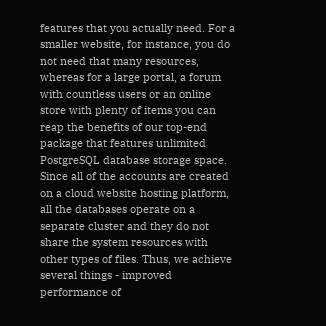features that you actually need. For a smaller website, for instance, you do not need that many resources, whereas for a large portal, a forum with countless users or an online store with plenty of items you can reap the benefits of our top-end package that features unlimited PostgreSQL database storage space. Since all of the accounts are created on a cloud website hosting platform, all the databases operate on a separate cluster and they do not share the system resources with other types of files. Thus, we achieve several things - improved performance of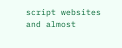script websites and almost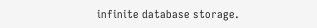infinite database storage.